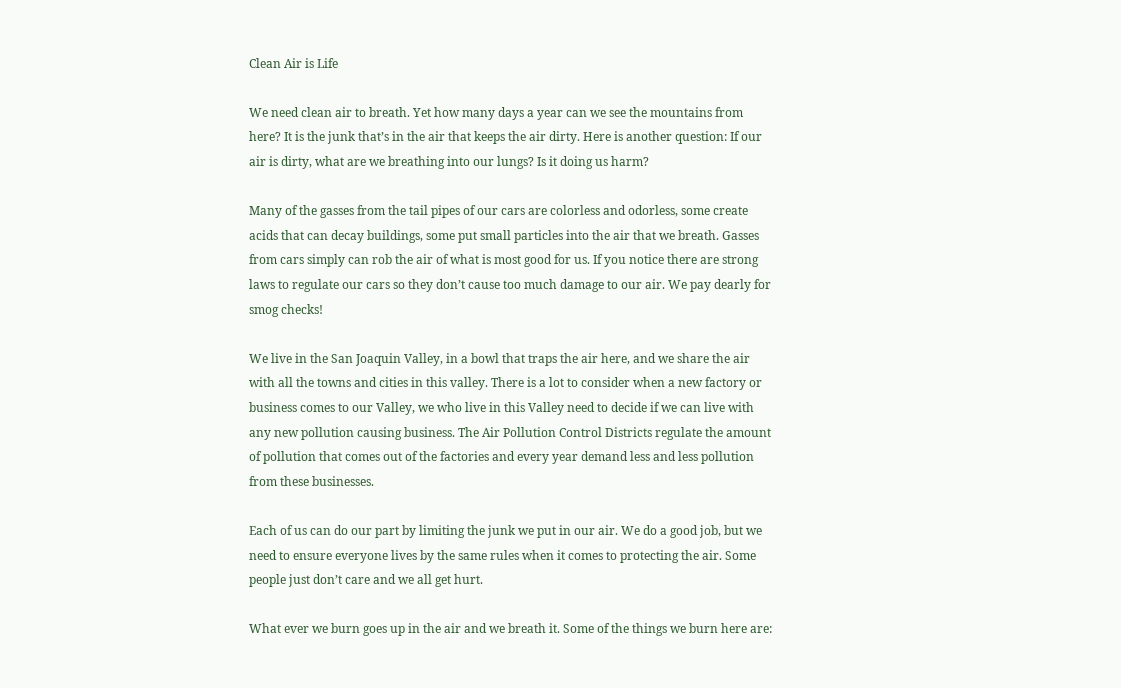Clean Air is Life

We need clean air to breath. Yet how many days a year can we see the mountains from here? It is the junk that’s in the air that keeps the air dirty. Here is another question: If our air is dirty, what are we breathing into our lungs? Is it doing us harm?

Many of the gasses from the tail pipes of our cars are colorless and odorless, some create acids that can decay buildings, some put small particles into the air that we breath. Gasses from cars simply can rob the air of what is most good for us. If you notice there are strong laws to regulate our cars so they don’t cause too much damage to our air. We pay dearly for smog checks!

We live in the San Joaquin Valley, in a bowl that traps the air here, and we share the air with all the towns and cities in this valley. There is a lot to consider when a new factory or business comes to our Valley, we who live in this Valley need to decide if we can live with any new pollution causing business. The Air Pollution Control Districts regulate the amount of pollution that comes out of the factories and every year demand less and less pollution from these businesses.

Each of us can do our part by limiting the junk we put in our air. We do a good job, but we need to ensure everyone lives by the same rules when it comes to protecting the air. Some people just don’t care and we all get hurt.

What ever we burn goes up in the air and we breath it. Some of the things we burn here are: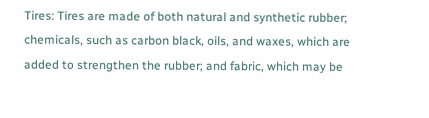Tires: Tires are made of both natural and synthetic rubber; chemicals, such as carbon black, oils, and waxes, which are added to strengthen the rubber; and fabric, which may be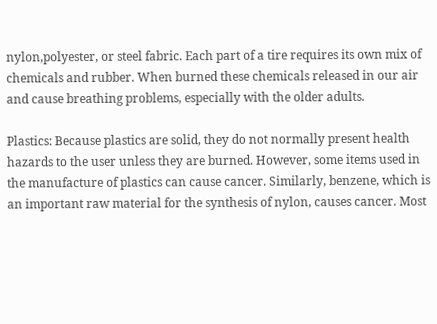nylon,polyester, or steel fabric. Each part of a tire requires its own mix of chemicals and rubber. When burned these chemicals released in our air and cause breathing problems, especially with the older adults.

Plastics: Because plastics are solid, they do not normally present health hazards to the user unless they are burned. However, some items used in the manufacture of plastics can cause cancer. Similarly, benzene, which is an important raw material for the synthesis of nylon, causes cancer. Most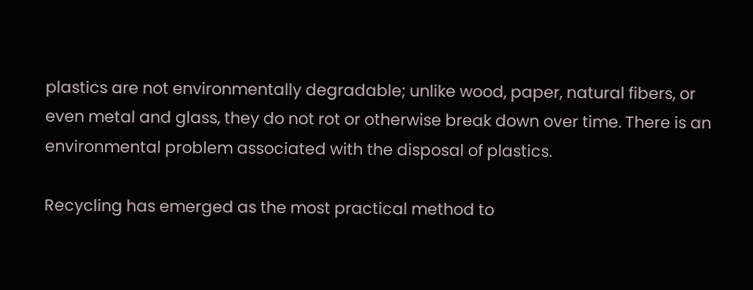plastics are not environmentally degradable; unlike wood, paper, natural fibers, or even metal and glass, they do not rot or otherwise break down over time. There is an environmental problem associated with the disposal of plastics.

Recycling has emerged as the most practical method to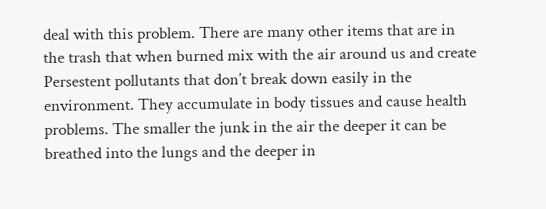deal with this problem. There are many other items that are in the trash that when burned mix with the air around us and create Persestent pollutants that don’t break down easily in the environment. They accumulate in body tissues and cause health problems. The smaller the junk in the air the deeper it can be breathed into the lungs and the deeper in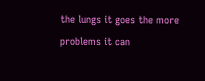the lungs it goes the more problems it can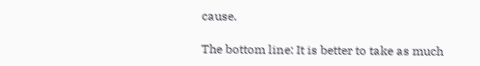cause.

The bottom line: It is better to take as much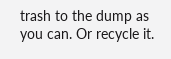trash to the dump as you can. Or recycle it.